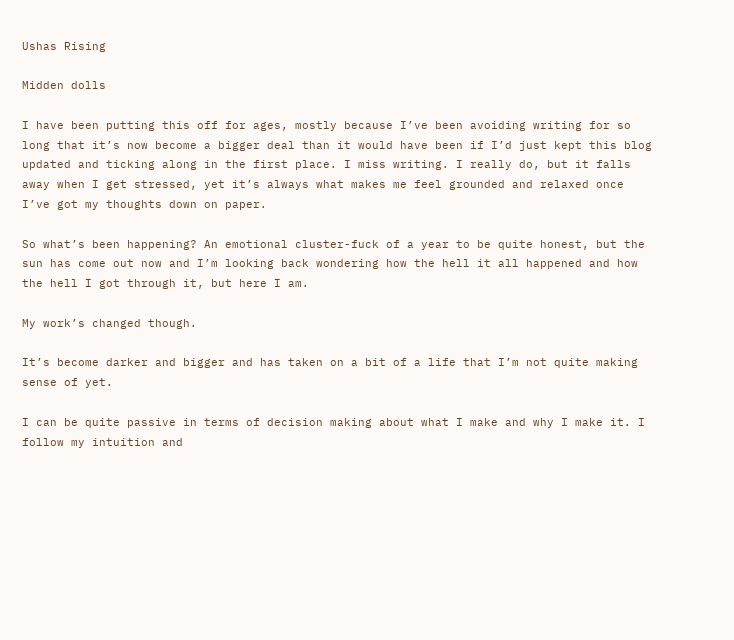Ushas Rising

Midden dolls

I have been putting this off for ages, mostly because I’ve been avoiding writing for so long that it’s now become a bigger deal than it would have been if I’d just kept this blog updated and ticking along in the first place. I miss writing. I really do, but it falls away when I get stressed, yet it’s always what makes me feel grounded and relaxed once I’ve got my thoughts down on paper.

So what’s been happening? An emotional cluster-fuck of a year to be quite honest, but the sun has come out now and I’m looking back wondering how the hell it all happened and how the hell I got through it, but here I am.

My work’s changed though.

It’s become darker and bigger and has taken on a bit of a life that I’m not quite making sense of yet.

I can be quite passive in terms of decision making about what I make and why I make it. I follow my intuition and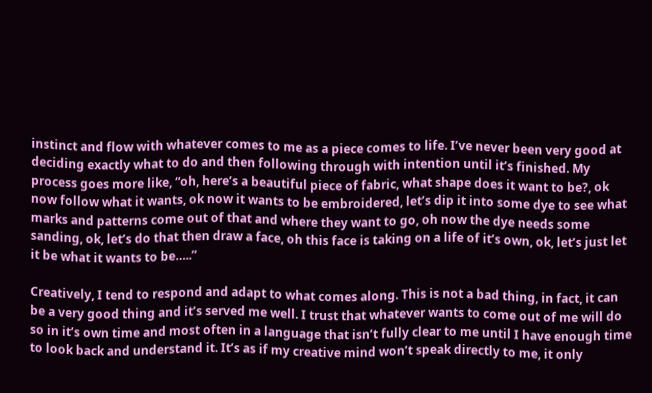instinct and flow with whatever comes to me as a piece comes to life. I’ve never been very good at deciding exactly what to do and then following through with intention until it’s finished. My process goes more like, “oh, here’s a beautiful piece of fabric, what shape does it want to be?, ok now follow what it wants, ok now it wants to be embroidered, let’s dip it into some dye to see what marks and patterns come out of that and where they want to go, oh now the dye needs some sanding, ok, let’s do that then draw a face, oh this face is taking on a life of it’s own, ok, let’s just let it be what it wants to be…..”

Creatively, I tend to respond and adapt to what comes along. This is not a bad thing, in fact, it can be a very good thing and it’s served me well. I trust that whatever wants to come out of me will do so in it’s own time and most often in a language that isn’t fully clear to me until I have enough time to look back and understand it. It’s as if my creative mind won’t speak directly to me, it only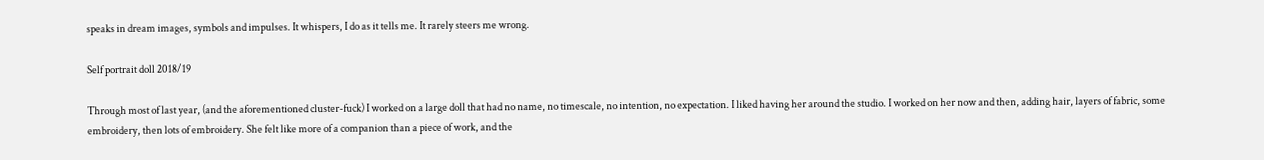speaks in dream images, symbols and impulses. It whispers, I do as it tells me. It rarely steers me wrong.

Self portrait doll 2018/19

Through most of last year, (and the aforementioned cluster-fuck) I worked on a large doll that had no name, no timescale, no intention, no expectation. I liked having her around the studio. I worked on her now and then, adding hair, layers of fabric, some embroidery, then lots of embroidery. She felt like more of a companion than a piece of work, and the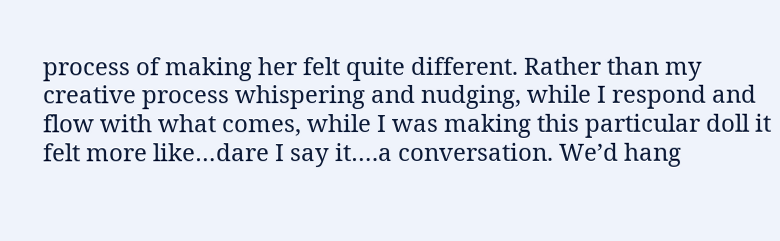process of making her felt quite different. Rather than my creative process whispering and nudging, while I respond and flow with what comes, while I was making this particular doll it felt more like…dare I say it….a conversation. We’d hang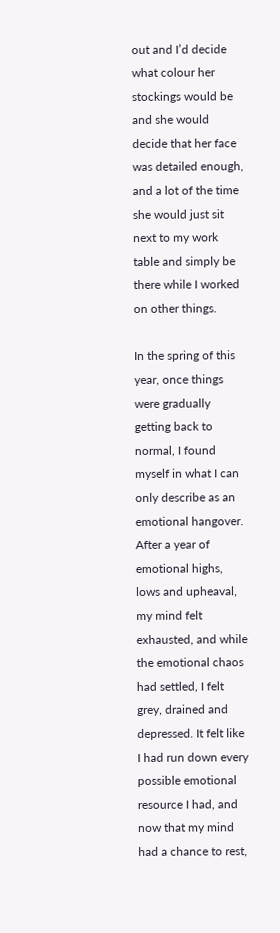out and I’d decide what colour her stockings would be and she would decide that her face was detailed enough, and a lot of the time she would just sit next to my work table and simply be there while I worked on other things.

In the spring of this year, once things were gradually getting back to normal, I found myself in what I can only describe as an emotional hangover. After a year of emotional highs, lows and upheaval, my mind felt exhausted, and while the emotional chaos had settled, I felt grey, drained and depressed. It felt like I had run down every possible emotional resource I had, and now that my mind had a chance to rest,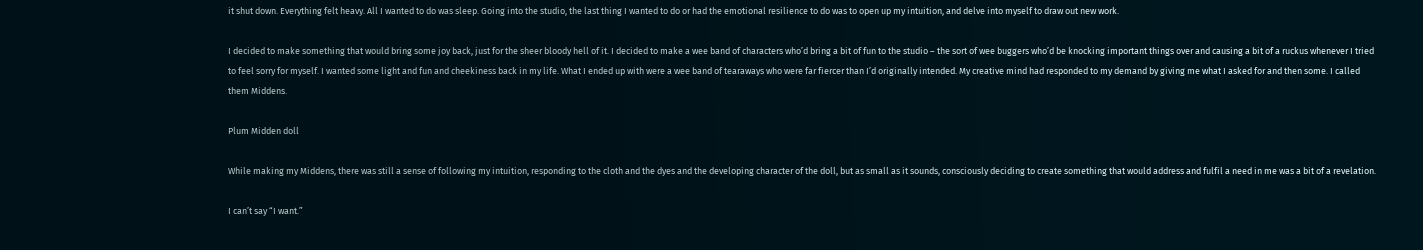it shut down. Everything felt heavy. All I wanted to do was sleep. Going into the studio, the last thing I wanted to do or had the emotional resilience to do was to open up my intuition, and delve into myself to draw out new work.

I decided to make something that would bring some joy back, just for the sheer bloody hell of it. I decided to make a wee band of characters who’d bring a bit of fun to the studio – the sort of wee buggers who’d be knocking important things over and causing a bit of a ruckus whenever I tried to feel sorry for myself. I wanted some light and fun and cheekiness back in my life. What I ended up with were a wee band of tearaways who were far fiercer than I’d originally intended. My creative mind had responded to my demand by giving me what I asked for and then some. I called them Middens.

Plum Midden doll

While making my Middens, there was still a sense of following my intuition, responding to the cloth and the dyes and the developing character of the doll, but as small as it sounds, consciously deciding to create something that would address and fulfil a need in me was a bit of a revelation.

I can’t say “I want.”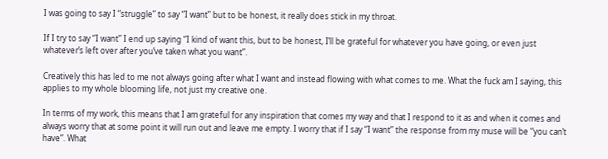I was going to say I “struggle” to say “I want” but to be honest, it really does stick in my throat.

If I try to say “I want” I end up saying “I kind of want this, but to be honest, I’ll be grateful for whatever you have going, or even just whatever’s left over after you’ve taken what you want”.

Creatively this has led to me not always going after what I want and instead flowing with what comes to me. What the fuck am I saying, this applies to my whole blooming life, not just my creative one.

In terms of my work, this means that I am grateful for any inspiration that comes my way and that I respond to it as and when it comes and always worry that at some point it will run out and leave me empty. I worry that if I say “I want” the response from my muse will be “you can’t have”. What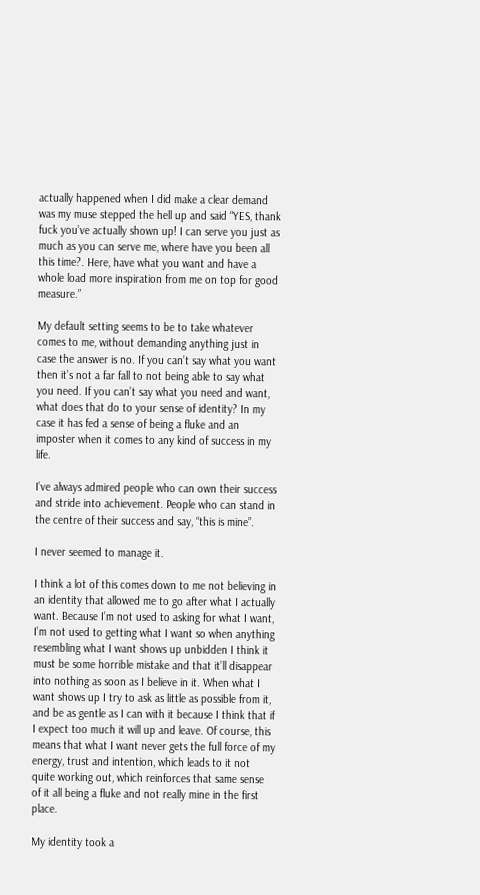actually happened when I did make a clear demand was my muse stepped the hell up and said “YES, thank fuck you’ve actually shown up! I can serve you just as much as you can serve me, where have you been all this time?. Here, have what you want and have a whole load more inspiration from me on top for good measure.”

My default setting seems to be to take whatever comes to me, without demanding anything just in case the answer is no. If you can’t say what you want then it’s not a far fall to not being able to say what you need. If you can’t say what you need and want, what does that do to your sense of identity? In my case it has fed a sense of being a fluke and an imposter when it comes to any kind of success in my life.

I’ve always admired people who can own their success and stride into achievement. People who can stand in the centre of their success and say, “this is mine”.

I never seemed to manage it.

I think a lot of this comes down to me not believing in an identity that allowed me to go after what I actually want. Because I’m not used to asking for what I want, I’m not used to getting what I want so when anything resembling what I want shows up unbidden I think it must be some horrible mistake and that it’ll disappear into nothing as soon as I believe in it. When what I want shows up I try to ask as little as possible from it, and be as gentle as I can with it because I think that if I expect too much it will up and leave. Of course, this means that what I want never gets the full force of my energy, trust and intention, which leads to it not quite working out, which reinforces that same sense of it all being a fluke and not really mine in the first place.

My identity took a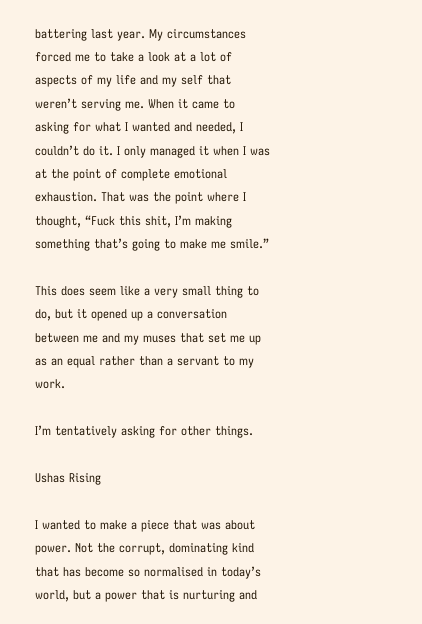battering last year. My circumstances forced me to take a look at a lot of aspects of my life and my self that weren’t serving me. When it came to asking for what I wanted and needed, I couldn’t do it. I only managed it when I was at the point of complete emotional exhaustion. That was the point where I thought, “Fuck this shit, I’m making something that’s going to make me smile.”

This does seem like a very small thing to do, but it opened up a conversation between me and my muses that set me up as an equal rather than a servant to my work.

I’m tentatively asking for other things.

Ushas Rising

I wanted to make a piece that was about power. Not the corrupt, dominating kind that has become so normalised in today’s world, but a power that is nurturing and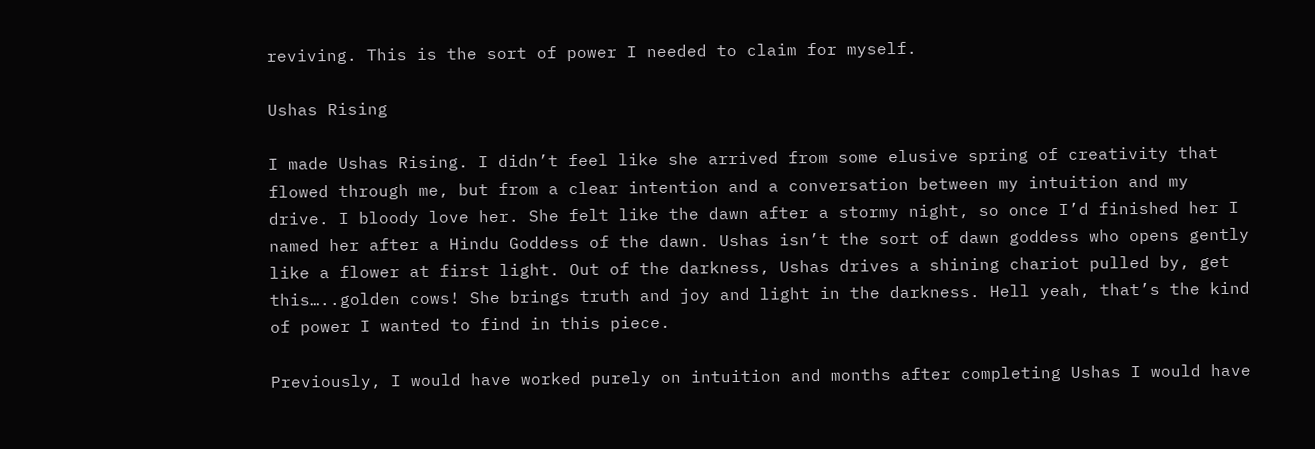reviving. This is the sort of power I needed to claim for myself.

Ushas Rising

I made Ushas Rising. I didn’t feel like she arrived from some elusive spring of creativity that flowed through me, but from a clear intention and a conversation between my intuition and my drive. I bloody love her. She felt like the dawn after a stormy night, so once I’d finished her I named her after a Hindu Goddess of the dawn. Ushas isn’t the sort of dawn goddess who opens gently like a flower at first light. Out of the darkness, Ushas drives a shining chariot pulled by, get this…..golden cows! She brings truth and joy and light in the darkness. Hell yeah, that’s the kind of power I wanted to find in this piece.

Previously, I would have worked purely on intuition and months after completing Ushas I would have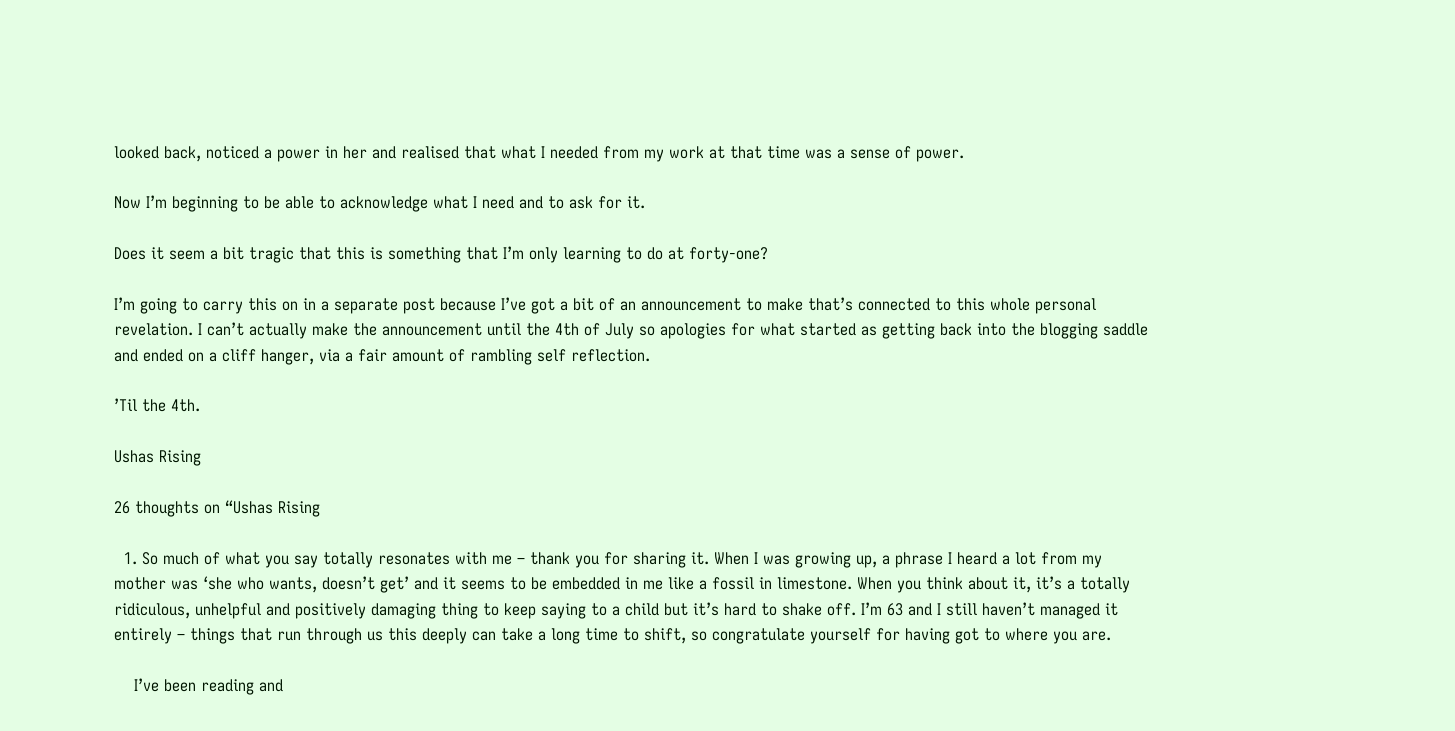looked back, noticed a power in her and realised that what I needed from my work at that time was a sense of power.

Now I’m beginning to be able to acknowledge what I need and to ask for it.

Does it seem a bit tragic that this is something that I’m only learning to do at forty-one?

I’m going to carry this on in a separate post because I’ve got a bit of an announcement to make that’s connected to this whole personal revelation. I can’t actually make the announcement until the 4th of July so apologies for what started as getting back into the blogging saddle and ended on a cliff hanger, via a fair amount of rambling self reflection.

’Til the 4th.

Ushas Rising

26 thoughts on “Ushas Rising

  1. So much of what you say totally resonates with me – thank you for sharing it. When I was growing up, a phrase I heard a lot from my mother was ‘she who wants, doesn’t get’ and it seems to be embedded in me like a fossil in limestone. When you think about it, it’s a totally ridiculous, unhelpful and positively damaging thing to keep saying to a child but it’s hard to shake off. I’m 63 and I still haven’t managed it entirely – things that run through us this deeply can take a long time to shift, so congratulate yourself for having got to where you are.

    I’ve been reading and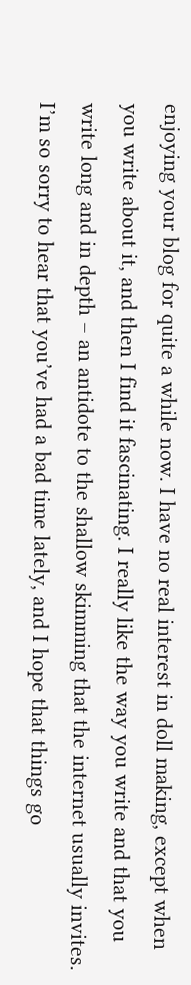enjoying your blog for quite a while now. I have no real interest in doll making, except when you write about it, and then I find it fascinating. I really like the way you write and that you write long and in depth – an antidote to the shallow skimming that the internet usually invites. I’m so sorry to hear that you’ve had a bad time lately, and I hope that things go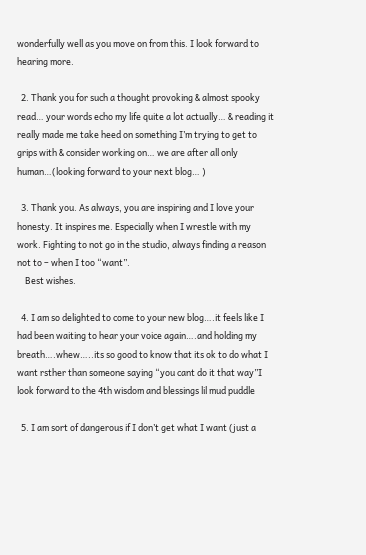wonderfully well as you move on from this. I look forward to hearing more.

  2. Thank you for such a thought provoking & almost spooky read… your words echo my life quite a lot actually… & reading it really made me take heed on something I’m trying to get to grips with & consider working on… we are after all only human…(looking forward to your next blog… )

  3. Thank you. As always, you are inspiring and I love your honesty. It inspires me. Especially when I wrestle with my work. Fighting to not go in the studio, always finding a reason not to – when I too “want”.
    Best wishes.

  4. I am so delighted to come to your new blog….it feels like I had been waiting to hear your voice again….and holding my breath….whew…..its so good to know that its ok to do what I want rsther than someone saying “you cant do it that way”I look forward to the 4th wisdom and blessings lil mud puddle

  5. I am sort of dangerous if I don’t get what I want (just a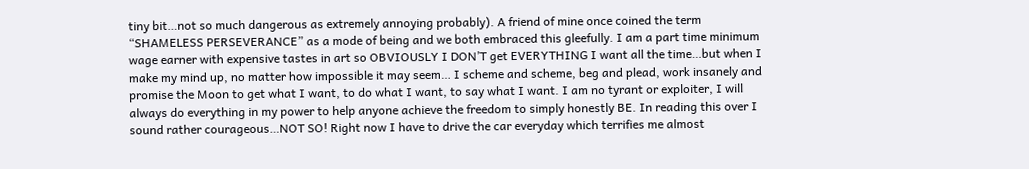tiny bit…not so much dangerous as extremely annoying probably). A friend of mine once coined the term “SHAMELESS PERSEVERANCE” as a mode of being and we both embraced this gleefully. I am a part time minimum wage earner with expensive tastes in art so OBVIOUSLY I DON’T get EVERYTHING I want all the time…but when I make my mind up, no matter how impossible it may seem… I scheme and scheme, beg and plead, work insanely and promise the Moon to get what I want, to do what I want, to say what I want. I am no tyrant or exploiter, I will always do everything in my power to help anyone achieve the freedom to simply honestly BE. In reading this over I sound rather courageous…NOT SO! Right now I have to drive the car everyday which terrifies me almost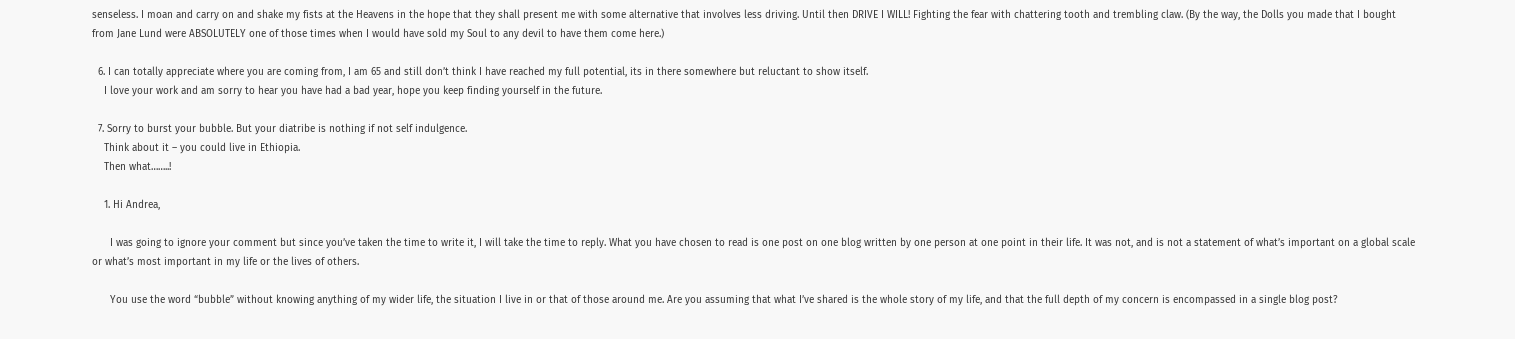senseless. I moan and carry on and shake my fists at the Heavens in the hope that they shall present me with some alternative that involves less driving. Until then DRIVE I WILL! Fighting the fear with chattering tooth and trembling claw. (By the way, the Dolls you made that I bought from Jane Lund were ABSOLUTELY one of those times when I would have sold my Soul to any devil to have them come here.)

  6. I can totally appreciate where you are coming from, I am 65 and still don’t think I have reached my full potential, its in there somewhere but reluctant to show itself.
    I love your work and am sorry to hear you have had a bad year, hope you keep finding yourself in the future.

  7. Sorry to burst your bubble. But your diatribe is nothing if not self indulgence.
    Think about it – you could live in Ethiopia.
    Then what……..!

    1. Hi Andrea,

      I was going to ignore your comment but since you’ve taken the time to write it, I will take the time to reply. What you have chosen to read is one post on one blog written by one person at one point in their life. It was not, and is not a statement of what’s important on a global scale or what’s most important in my life or the lives of others.

      You use the word “bubble” without knowing anything of my wider life, the situation I live in or that of those around me. Are you assuming that what I’ve shared is the whole story of my life, and that the full depth of my concern is encompassed in a single blog post?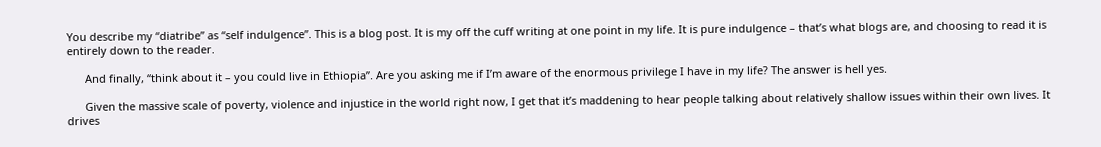You describe my “diatribe” as “self indulgence”. This is a blog post. It is my off the cuff writing at one point in my life. It is pure indulgence – that’s what blogs are, and choosing to read it is entirely down to the reader.

      And finally, “think about it – you could live in Ethiopia”. Are you asking me if I’m aware of the enormous privilege I have in my life? The answer is hell yes.

      Given the massive scale of poverty, violence and injustice in the world right now, I get that it’s maddening to hear people talking about relatively shallow issues within their own lives. It drives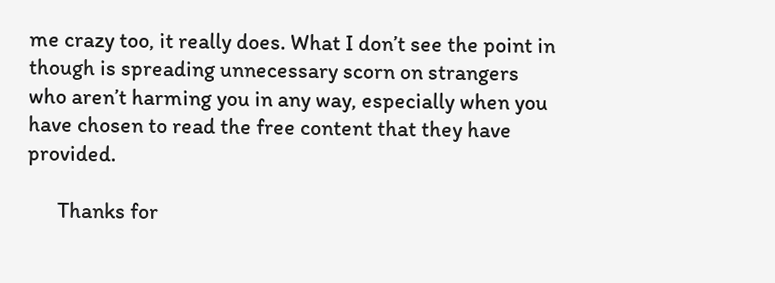me crazy too, it really does. What I don’t see the point in though is spreading unnecessary scorn on strangers who aren’t harming you in any way, especially when you have chosen to read the free content that they have provided.

      Thanks for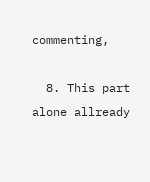commenting,

  8. This part alone allready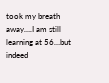took my breath away….I am still learning at 56…but indeed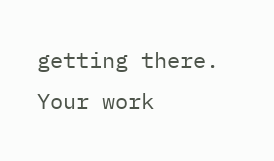getting there. Your work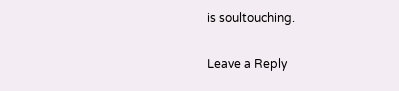is soultouching.

Leave a Reply